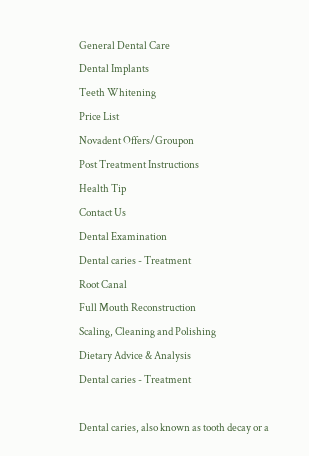General Dental Care
Dental Implants
Teeth Whitening
Price List
Novadent Offers/Groupon
Post Treatment Instructions
Health Tip
Contact Us
Dental Examination
Dental caries - Treatment
Root Canal
Full Mouth Reconstruction
Scaling, Cleaning and Polishing
Dietary Advice & Analysis
Dental caries - Treatment

Dental caries, also known as tooth decay or a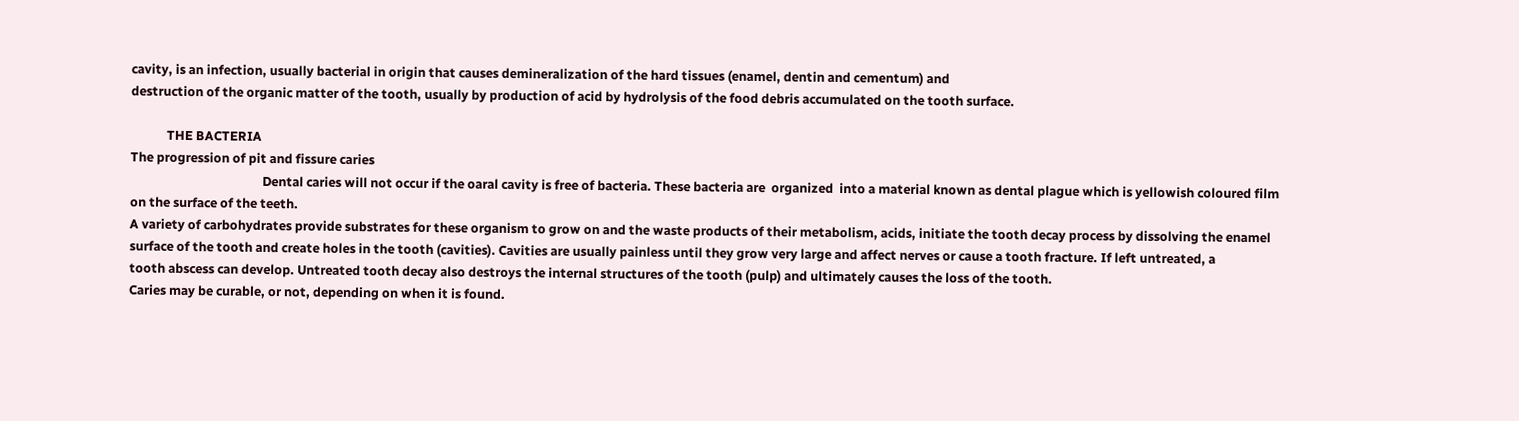cavity, is an infection, usually bacterial in origin that causes demineralization of the hard tissues (enamel, dentin and cementum) and
destruction of the organic matter of the tooth, usually by production of acid by hydrolysis of the food debris accumulated on the tooth surface.

            THE BACTERIA
The progression of pit and fissure caries
                                            Dental caries will not occur if the oaral cavity is free of bacteria. These bacteria are  organized  into a material known as dental plague which is yellowish coloured film on the surface of the teeth.
A variety of carbohydrates provide substrates for these organism to grow on and the waste products of their metabolism, acids, initiate the tooth decay process by dissolving the enamel surface of the tooth and create holes in the tooth (cavities). Cavities are usually painless until they grow very large and affect nerves or cause a tooth fracture. If left untreated, a
tooth abscess can develop. Untreated tooth decay also destroys the internal structures of the tooth (pulp) and ultimately causes the loss of the tooth.
Caries may be curable, or not, depending on when it is found.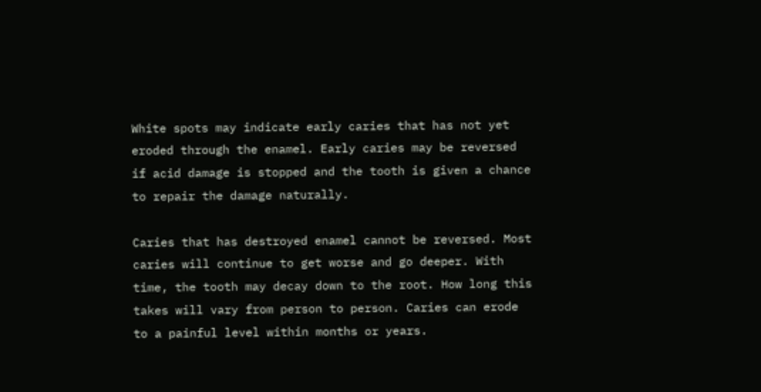White spots may indicate early caries that has not yet eroded through the enamel. Early caries may be reversed if acid damage is stopped and the tooth is given a chance to repair the damage naturally.

Caries that has destroyed enamel cannot be reversed. Most caries will continue to get worse and go deeper. With time, the tooth may decay down to the root. How long this takes will vary from person to person. Caries can erode to a painful level within months or years.